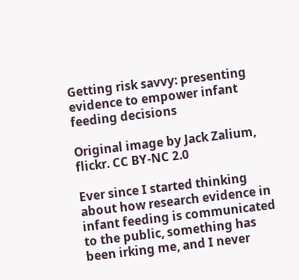Getting risk savvy: presenting evidence to empower infant feeding decisions

Original image by Jack Zalium, flickr. CC BY-NC 2.0

Ever since I started thinking about how research evidence in infant feeding is communicated to the public, something has been irking me, and I never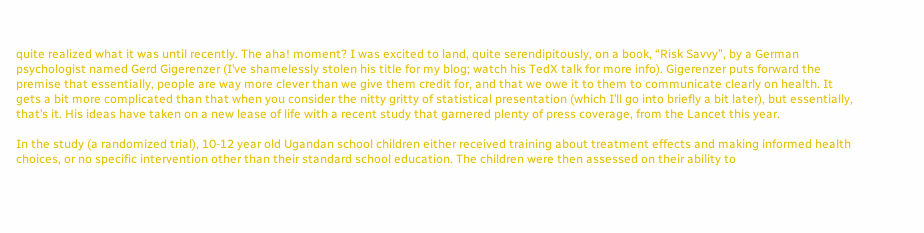quite realized what it was until recently. The aha! moment? I was excited to land, quite serendipitously, on a book, “Risk Savvy”, by a German psychologist named Gerd Gigerenzer (I’ve shamelessly stolen his title for my blog; watch his TedX talk for more info). Gigerenzer puts forward the premise that essentially, people are way more clever than we give them credit for, and that we owe it to them to communicate clearly on health. It gets a bit more complicated than that when you consider the nitty gritty of statistical presentation (which I’ll go into briefly a bit later), but essentially, that’s it. His ideas have taken on a new lease of life with a recent study that garnered plenty of press coverage, from the Lancet this year.

In the study (a randomized trial), 10-12 year old Ugandan school children either received training about treatment effects and making informed health choices, or no specific intervention other than their standard school education. The children were then assessed on their ability to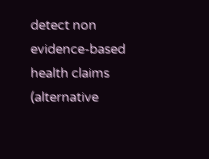detect non evidence-based health claims (alternative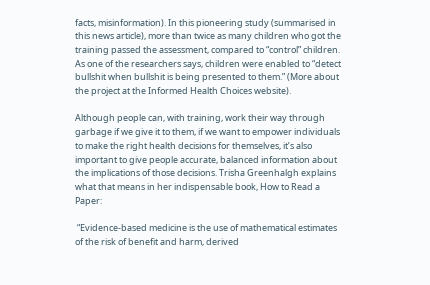facts, misinformation). In this pioneering study (summarised in this news article), more than twice as many children who got the training passed the assessment, compared to “control” children. As one of the researchers says, children were enabled to “detect bullshit when bullshit is being presented to them.” (More about the project at the Informed Health Choices website).

Although people can, with training, work their way through garbage if we give it to them, if we want to empower individuals to make the right health decisions for themselves, it’s also important to give people accurate, balanced information about the implications of those decisions. Trisha Greenhalgh explains what that means in her indispensable book, How to Read a Paper:

 “Evidence-based medicine is the use of mathematical estimates of the risk of benefit and harm, derived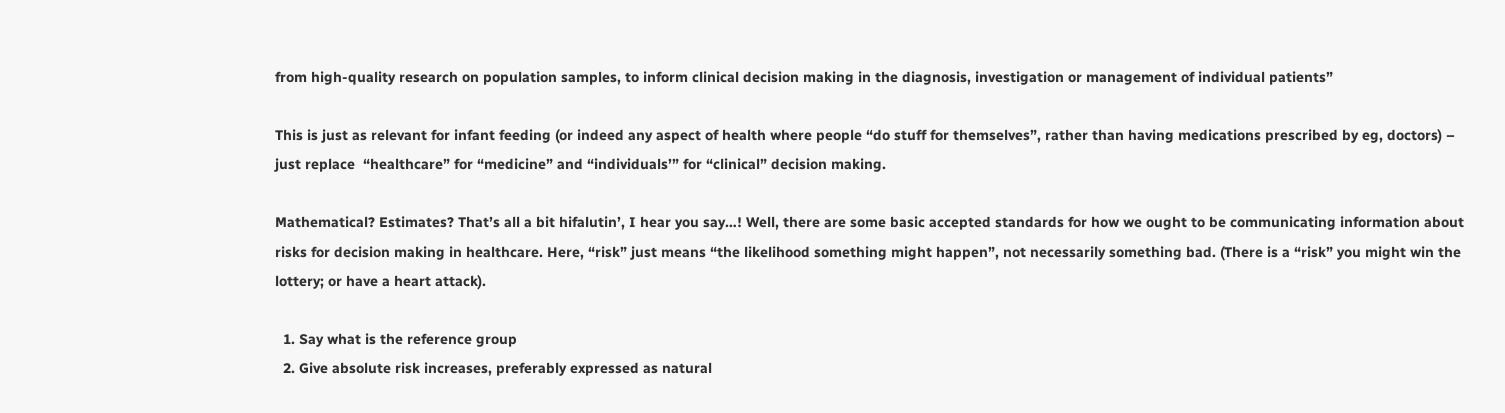from high-quality research on population samples, to inform clinical decision making in the diagnosis, investigation or management of individual patients”

This is just as relevant for infant feeding (or indeed any aspect of health where people “do stuff for themselves”, rather than having medications prescribed by eg, doctors) – just replace  “healthcare” for “medicine” and “individuals’” for “clinical” decision making.

Mathematical? Estimates? That’s all a bit hifalutin’, I hear you say…! Well, there are some basic accepted standards for how we ought to be communicating information about risks for decision making in healthcare. Here, “risk” just means “the likelihood something might happen”, not necessarily something bad. (There is a “risk” you might win the lottery; or have a heart attack).

  1. Say what is the reference group
  2. Give absolute risk increases, preferably expressed as natural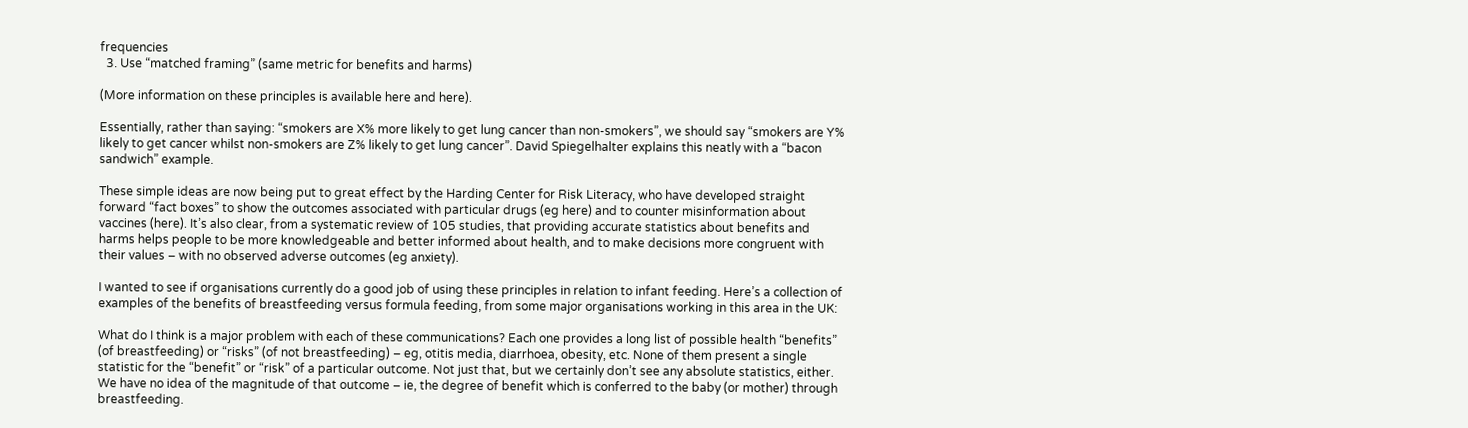frequencies
  3. Use “matched framing” (same metric for benefits and harms)

(More information on these principles is available here and here).

Essentially, rather than saying: “smokers are X% more likely to get lung cancer than non-smokers”, we should say “smokers are Y% likely to get cancer whilst non-smokers are Z% likely to get lung cancer”. David Spiegelhalter explains this neatly with a “bacon sandwich” example.

These simple ideas are now being put to great effect by the Harding Center for Risk Literacy, who have developed straight forward “fact boxes” to show the outcomes associated with particular drugs (eg here) and to counter misinformation about vaccines (here). It’s also clear, from a systematic review of 105 studies, that providing accurate statistics about benefits and harms helps people to be more knowledgeable and better informed about health, and to make decisions more congruent with their values – with no observed adverse outcomes (eg anxiety).

I wanted to see if organisations currently do a good job of using these principles in relation to infant feeding. Here’s a collection of examples of the benefits of breastfeeding versus formula feeding, from some major organisations working in this area in the UK:

What do I think is a major problem with each of these communications? Each one provides a long list of possible health “benefits” (of breastfeeding) or “risks” (of not breastfeeding) – eg, otitis media, diarrhoea, obesity, etc. None of them present a single statistic for the “benefit” or “risk” of a particular outcome. Not just that, but we certainly don’t see any absolute statistics, either. We have no idea of the magnitude of that outcome – ie, the degree of benefit which is conferred to the baby (or mother) through breastfeeding.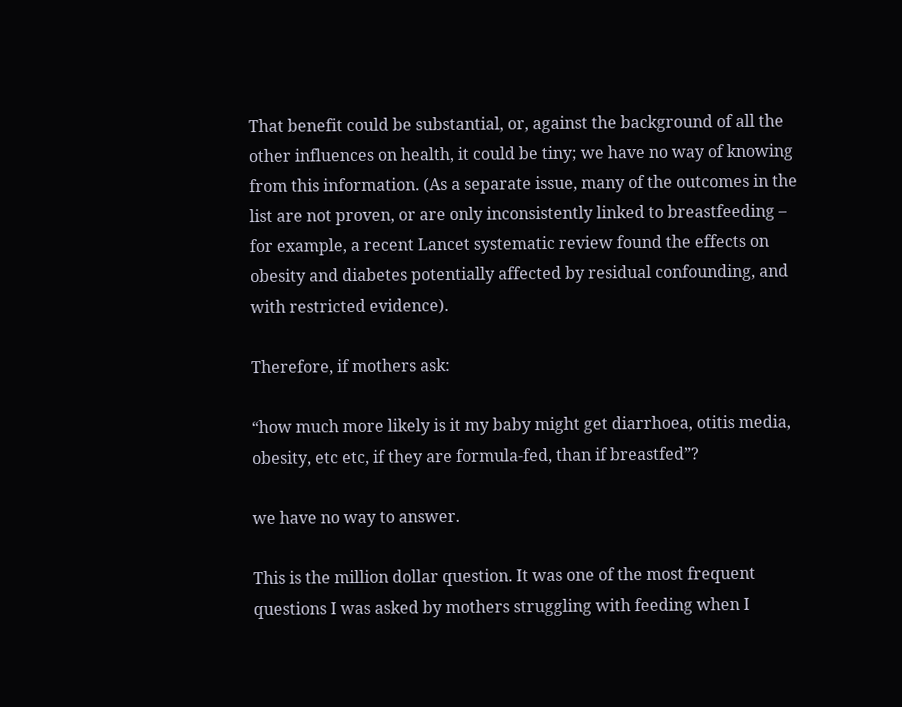That benefit could be substantial, or, against the background of all the other influences on health, it could be tiny; we have no way of knowing from this information. (As a separate issue, many of the outcomes in the list are not proven, or are only inconsistently linked to breastfeeding – for example, a recent Lancet systematic review found the effects on obesity and diabetes potentially affected by residual confounding, and with restricted evidence).

Therefore, if mothers ask:

“how much more likely is it my baby might get diarrhoea, otitis media, obesity, etc etc, if they are formula-fed, than if breastfed”?

we have no way to answer.

This is the million dollar question. It was one of the most frequent questions I was asked by mothers struggling with feeding when I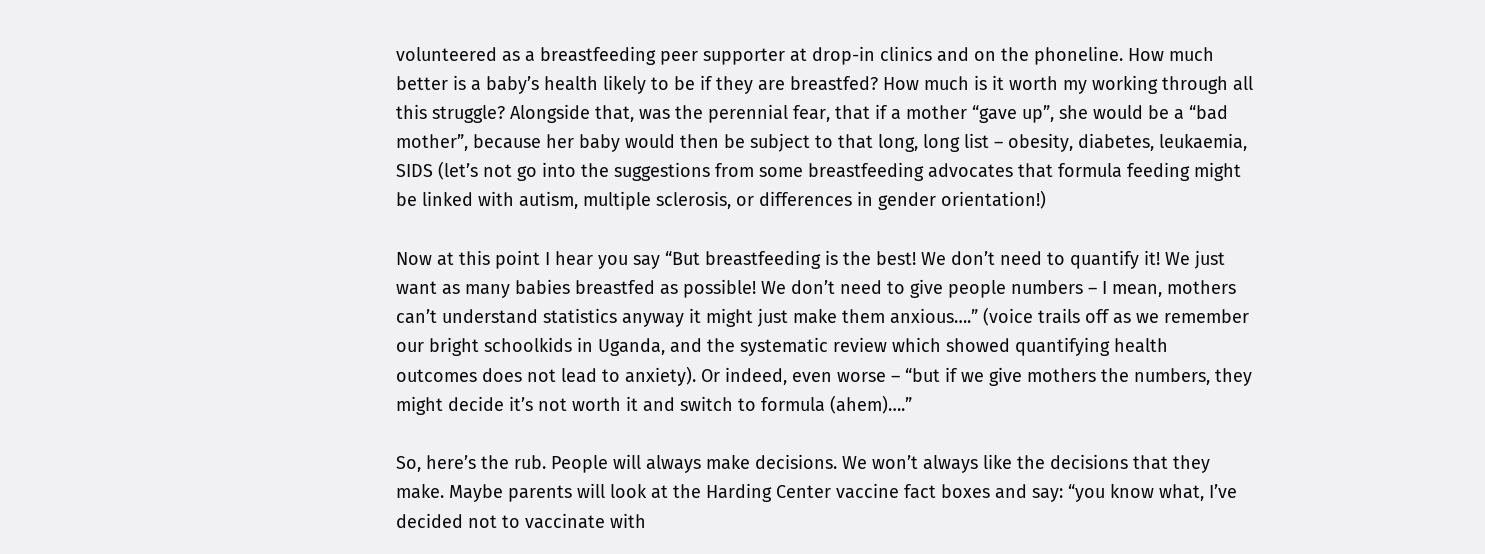volunteered as a breastfeeding peer supporter at drop-in clinics and on the phoneline. How much better is a baby’s health likely to be if they are breastfed? How much is it worth my working through all this struggle? Alongside that, was the perennial fear, that if a mother “gave up”, she would be a “bad mother”, because her baby would then be subject to that long, long list – obesity, diabetes, leukaemia, SIDS (let’s not go into the suggestions from some breastfeeding advocates that formula feeding might be linked with autism, multiple sclerosis, or differences in gender orientation!)

Now at this point I hear you say “But breastfeeding is the best! We don’t need to quantify it! We just want as many babies breastfed as possible! We don’t need to give people numbers – I mean, mothers can’t understand statistics anyway it might just make them anxious….” (voice trails off as we remember our bright schoolkids in Uganda, and the systematic review which showed quantifying health outcomes does not lead to anxiety). Or indeed, even worse – “but if we give mothers the numbers, they might decide it’s not worth it and switch to formula (ahem)….”

So, here’s the rub. People will always make decisions. We won’t always like the decisions that they make. Maybe parents will look at the Harding Center vaccine fact boxes and say: “you know what, I’ve decided not to vaccinate with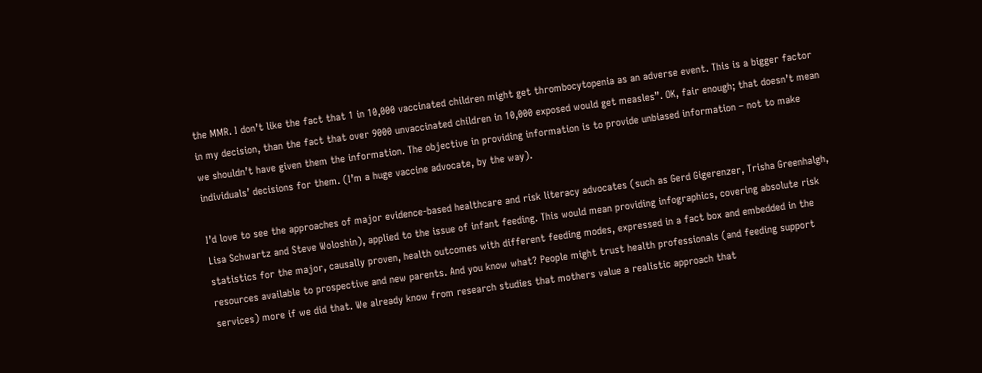the MMR. I don’t like the fact that 1 in 10,000 vaccinated children might get thrombocytopenia as an adverse event. This is a bigger factor in my decision, than the fact that over 9000 unvaccinated children in 10,000 exposed would get measles”. OK, fair enough; that doesn’t mean we shouldn’t have given them the information. The objective in providing information is to provide unbiased information – not to make individuals’ decisions for them. (I’m a huge vaccine advocate, by the way).

I’d love to see the approaches of major evidence-based healthcare and risk literacy advocates (such as Gerd Gigerenzer, Trisha Greenhalgh, Lisa Schwartz and Steve Woloshin), applied to the issue of infant feeding. This would mean providing infographics, covering absolute risk statistics for the major, causally proven, health outcomes with different feeding modes, expressed in a fact box and embedded in the resources available to prospective and new parents. And you know what? People might trust health professionals (and feeding support services) more if we did that. We already know from research studies that mothers value a realistic approach that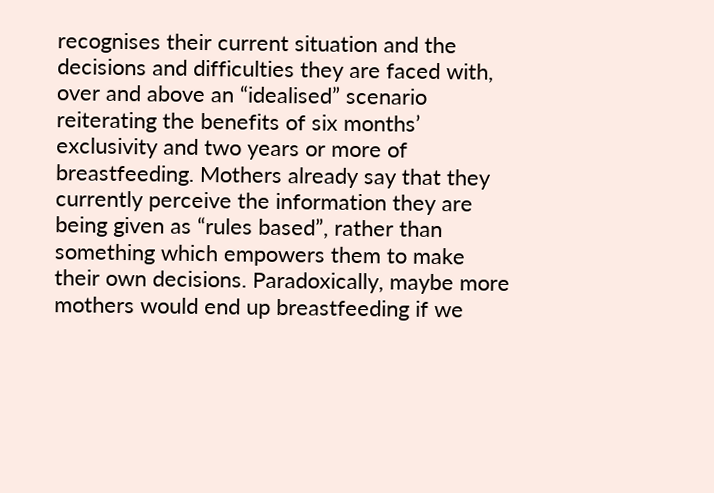recognises their current situation and the decisions and difficulties they are faced with, over and above an “idealised” scenario reiterating the benefits of six months’ exclusivity and two years or more of breastfeeding. Mothers already say that they currently perceive the information they are being given as “rules based”, rather than something which empowers them to make their own decisions. Paradoxically, maybe more mothers would end up breastfeeding if we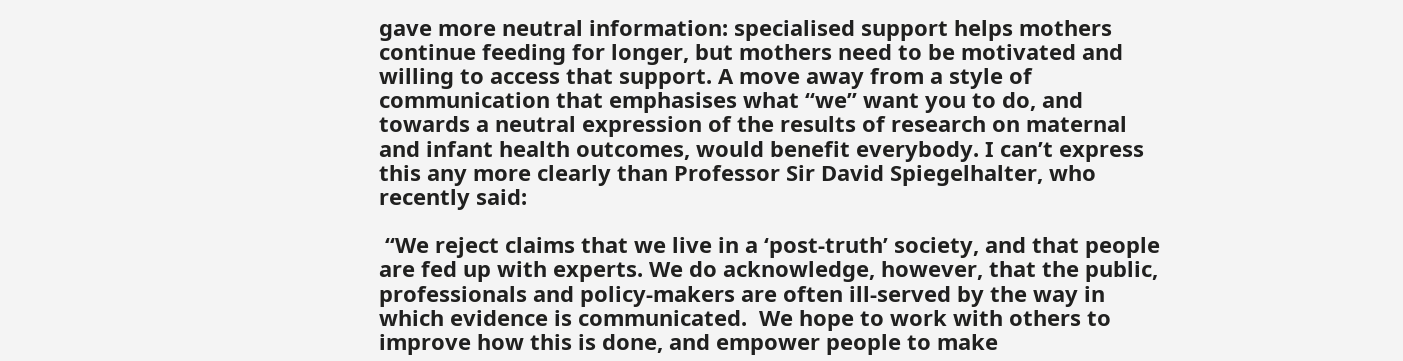gave more neutral information: specialised support helps mothers continue feeding for longer, but mothers need to be motivated and willing to access that support. A move away from a style of communication that emphasises what “we” want you to do, and towards a neutral expression of the results of research on maternal and infant health outcomes, would benefit everybody. I can’t express this any more clearly than Professor Sir David Spiegelhalter, who recently said:

 “We reject claims that we live in a ‘post-truth’ society, and that people are fed up with experts. We do acknowledge, however, that the public, professionals and policy-makers are often ill-served by the way in which evidence is communicated.  We hope to work with others to improve how this is done, and empower people to make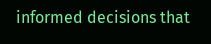informed decisions that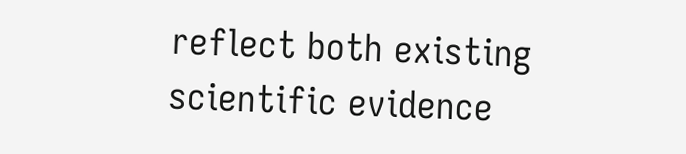reflect both existing scientific evidence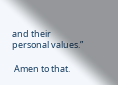and their personal values.”

 Amen to that.